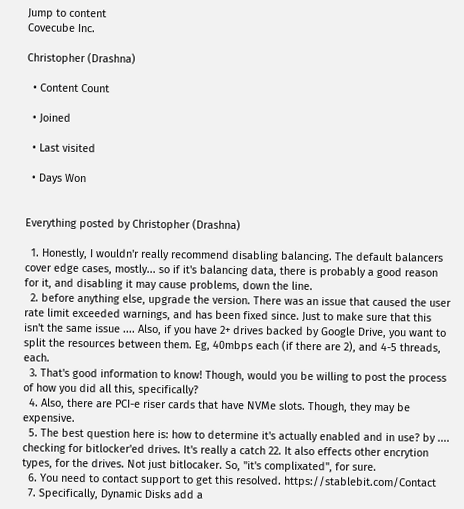Jump to content
Covecube Inc.

Christopher (Drashna)

  • Content Count

  • Joined

  • Last visited

  • Days Won


Everything posted by Christopher (Drashna)

  1. Honestly, I wouldn'r really recommend disabling balancing. The default balancers cover edge cases, mostly... so if it's balancing data, there is probably a good reason for it, and disabling it may cause problems, down the line.
  2. before anything else, upgrade the version. There was an issue that caused the user rate limit exceeded warnings, and has been fixed since. Just to make sure that this isn't the same issue .... Also, if you have 2+ drives backed by Google Drive, you want to split the resources between them. Eg, 40mbps each (if there are 2), and 4-5 threads, each.
  3. That's good information to know! Though, would you be willing to post the process of how you did all this, specifically?
  4. Also, there are PCI-e riser cards that have NVMe slots. Though, they may be expensive.
  5. The best question here is: how to determine it's actually enabled and in use? by .... checking for bitlocker'ed drives. It's really a catch 22. It also effects other encrytion types, for the drives. Not just bitlocaker. So, "it's complixated", for sure.
  6. You need to contact support to get this resolved. https://stablebit.com/Contact
  7. Specifically, Dynamic Disks add a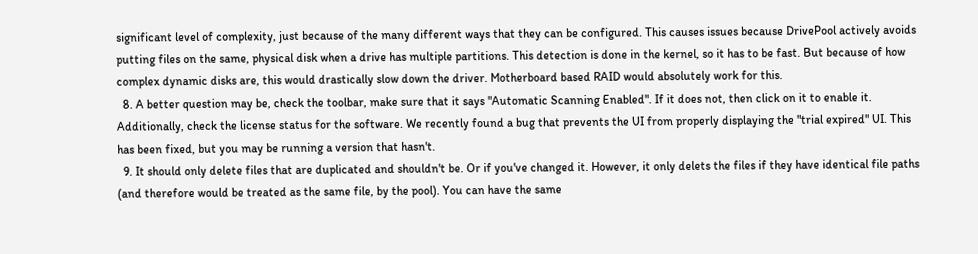significant level of complexity, just because of the many different ways that they can be configured. This causes issues because DrivePool actively avoids putting files on the same, physical disk when a drive has multiple partitions. This detection is done in the kernel, so it has to be fast. But because of how complex dynamic disks are, this would drastically slow down the driver. Motherboard based RAID would absolutely work for this.
  8. A better question may be, check the toolbar, make sure that it says "Automatic Scanning Enabled". If it does not, then click on it to enable it. Additionally, check the license status for the software. We recently found a bug that prevents the UI from properly displaying the "trial expired" UI. This has been fixed, but you may be running a version that hasn't.
  9. It should only delete files that are duplicated and shouldn't be. Or if you've changed it. However, it only delets the files if they have identical file paths (and therefore would be treated as the same file, by the pool). You can have the same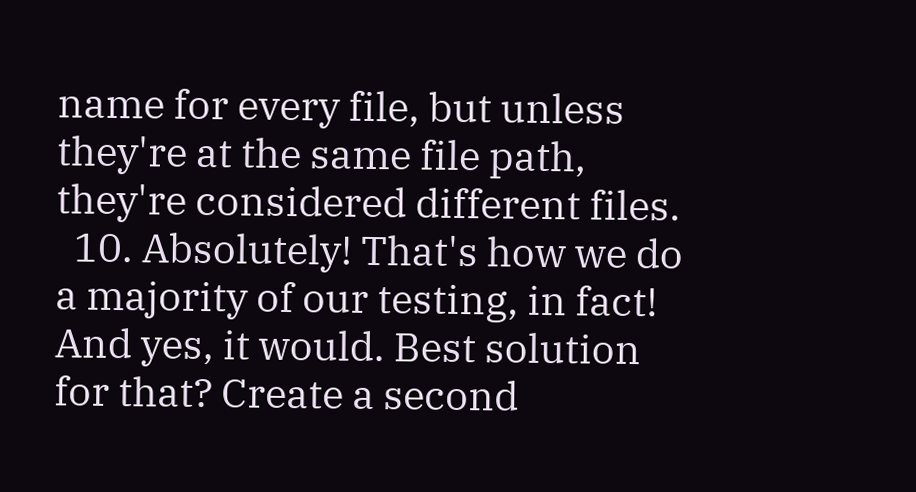name for every file, but unless they're at the same file path, they're considered different files.
  10. Absolutely! That's how we do a majority of our testing, in fact! And yes, it would. Best solution for that? Create a second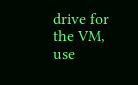drive for the VM, use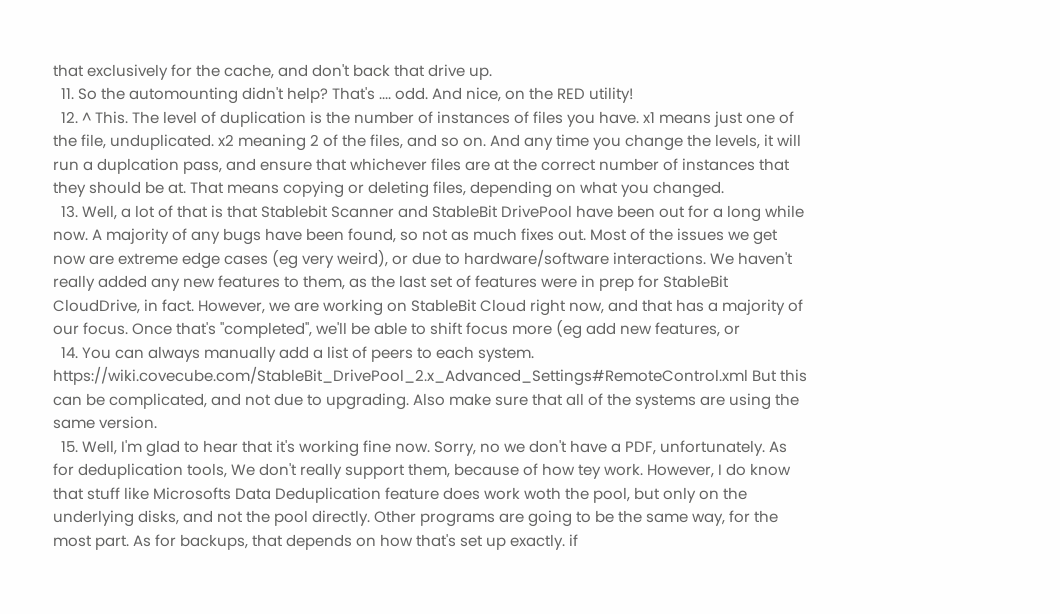that exclusively for the cache, and don't back that drive up.
  11. So the automounting didn't help? That's .... odd. And nice, on the RED utility!
  12. ^ This. The level of duplication is the number of instances of files you have. x1 means just one of the file, unduplicated. x2 meaning 2 of the files, and so on. And any time you change the levels, it will run a duplcation pass, and ensure that whichever files are at the correct number of instances that they should be at. That means copying or deleting files, depending on what you changed.
  13. Well, a lot of that is that Stablebit Scanner and StableBit DrivePool have been out for a long while now. A majority of any bugs have been found, so not as much fixes out. Most of the issues we get now are extreme edge cases (eg very weird), or due to hardware/software interactions. We haven't really added any new features to them, as the last set of features were in prep for StableBit CloudDrive, in fact. However, we are working on StableBit Cloud right now, and that has a majority of our focus. Once that's "completed", we'll be able to shift focus more (eg add new features, or
  14. You can always manually add a list of peers to each system. https://wiki.covecube.com/StableBit_DrivePool_2.x_Advanced_Settings#RemoteControl.xml But this can be complicated, and not due to upgrading. Also make sure that all of the systems are using the same version.
  15. Well, I'm glad to hear that it's working fine now. Sorry, no we don't have a PDF, unfortunately. As for deduplication tools, We don't really support them, because of how tey work. However, I do know that stuff like Microsofts Data Deduplication feature does work woth the pool, but only on the underlying disks, and not the pool directly. Other programs are going to be the same way, for the most part. As for backups, that depends on how that's set up exactly. if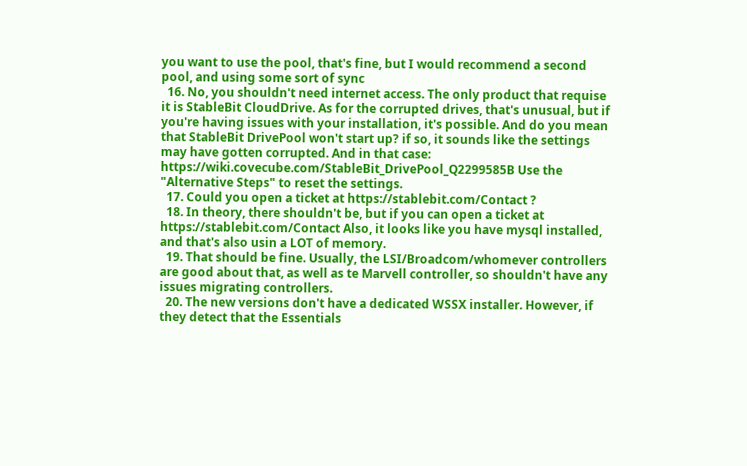you want to use the pool, that's fine, but I would recommend a second pool, and using some sort of sync
  16. No, you shouldn't need internet access. The only product that requise it is StableBit CloudDrive. As for the corrupted drives, that's unusual, but if you're having issues with your installation, it's possible. And do you mean that StableBit DrivePool won't start up? if so, it sounds like the settings may have gotten corrupted. And in that case: https://wiki.covecube.com/StableBit_DrivePool_Q2299585B Use the "Alternative Steps" to reset the settings.
  17. Could you open a ticket at https://stablebit.com/Contact ?
  18. In theory, there shouldn't be, but if you can open a ticket at https://stablebit.com/Contact Also, it looks like you have mysql installed, and that's also usin a LOT of memory.
  19. That should be fine. Usually, the LSI/Broadcom/whomever controllers are good about that, as well as te Marvell controller, so shouldn't have any issues migrating controllers.
  20. The new versions don't have a dedicated WSSX installer. However, if they detect that the Essentials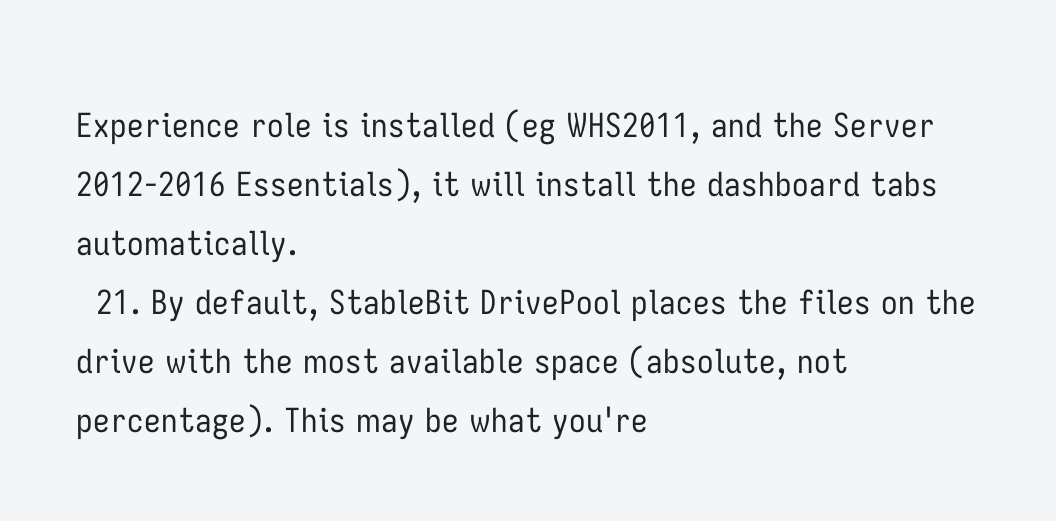Experience role is installed (eg WHS2011, and the Server 2012-2016 Essentials), it will install the dashboard tabs automatically.
  21. By default, StableBit DrivePool places the files on the drive with the most available space (absolute, not percentage). This may be what you're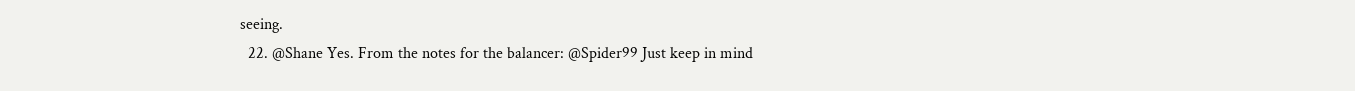seeing.
  22. @Shane Yes. From the notes for the balancer: @Spider99 Just keep in mind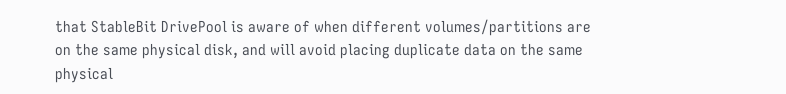that StableBit DrivePool is aware of when different volumes/partitions are on the same physical disk, and will avoid placing duplicate data on the same physical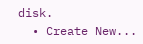disk.
  • Create New...